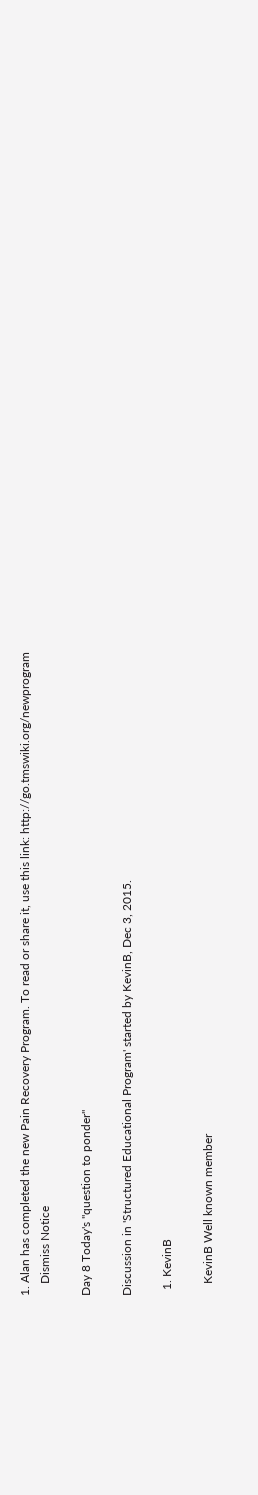1. Alan has completed the new Pain Recovery Program. To read or share it, use this link: http://go.tmswiki.org/newprogram
    Dismiss Notice

Day 8 Today's "question to ponder"

Discussion in 'Structured Educational Program' started by KevinB, Dec 3, 2015.

  1. KevinB

    KevinB Well known member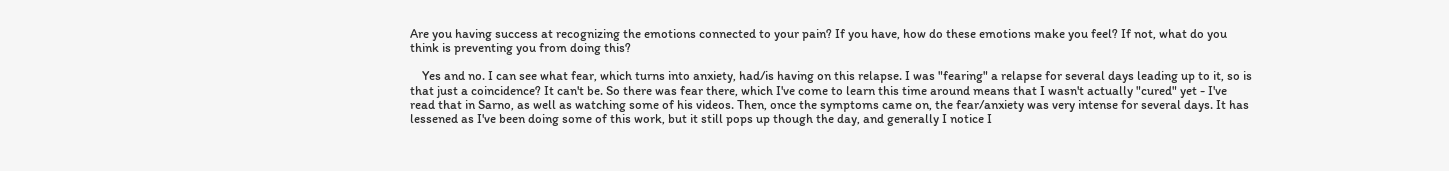Are you having success at recognizing the emotions connected to your pain? If you have, how do these emotions make you feel? If not, what do you think is preventing you from doing this?

    Yes and no. I can see what fear, which turns into anxiety, had/is having on this relapse. I was "fearing" a relapse for several days leading up to it, so is that just a coincidence? It can't be. So there was fear there, which I've come to learn this time around means that I wasn't actually "cured" yet - I've read that in Sarno, as well as watching some of his videos. Then, once the symptoms came on, the fear/anxiety was very intense for several days. It has lessened as I've been doing some of this work, but it still pops up though the day, and generally I notice I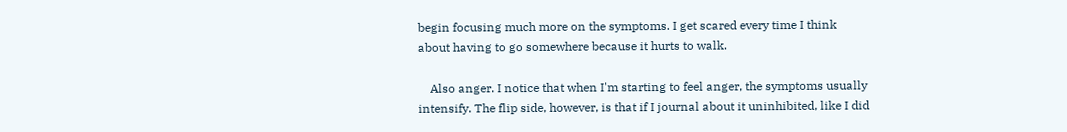begin focusing much more on the symptoms. I get scared every time I think about having to go somewhere because it hurts to walk.

    Also anger. I notice that when I'm starting to feel anger, the symptoms usually intensify. The flip side, however, is that if I journal about it uninhibited, like I did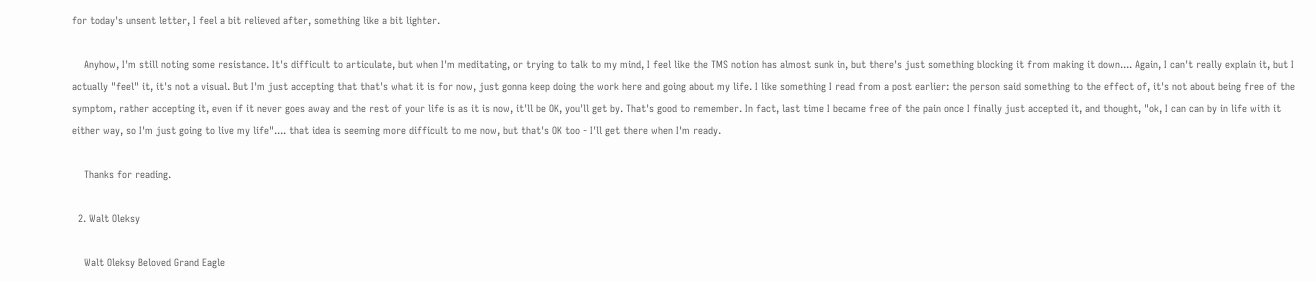for today's unsent letter, I feel a bit relieved after, something like a bit lighter.

    Anyhow, I'm still noting some resistance. It's difficult to articulate, but when I'm meditating, or trying to talk to my mind, I feel like the TMS notion has almost sunk in, but there's just something blocking it from making it down.... Again, I can't really explain it, but I actually "feel" it, it's not a visual. But I'm just accepting that that's what it is for now, just gonna keep doing the work here and going about my life. I like something I read from a post earlier: the person said something to the effect of, it's not about being free of the symptom, rather accepting it, even if it never goes away and the rest of your life is as it is now, it'll be OK, you'll get by. That's good to remember. In fact, last time I became free of the pain once I finally just accepted it, and thought, "ok, I can can by in life with it either way, so I'm just going to live my life".... that idea is seeming more difficult to me now, but that's OK too - I'll get there when I'm ready.

    Thanks for reading.

  2. Walt Oleksy

    Walt Oleksy Beloved Grand Eagle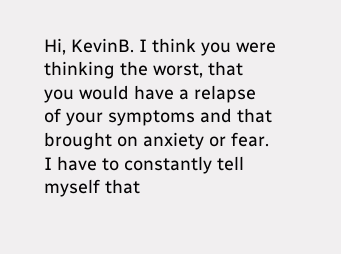Hi, KevinB. I think you were thinking the worst, that you would have a relapse of your symptoms and that brought on anxiety or fear. I have to constantly tell myself that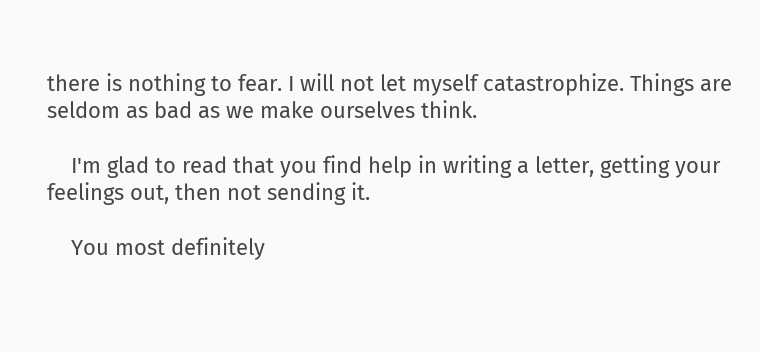there is nothing to fear. I will not let myself catastrophize. Things are seldom as bad as we make ourselves think.

    I'm glad to read that you find help in writing a letter, getting your feelings out, then not sending it.

    You most definitely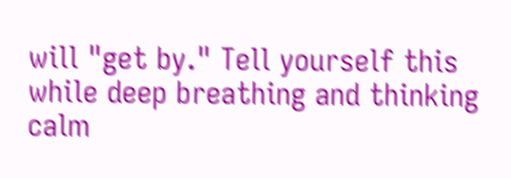will "get by." Tell yourself this while deep breathing and thinking calm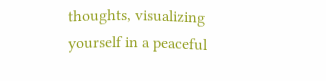thoughts, visualizing yourself in a peaceful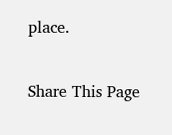place.

Share This Page